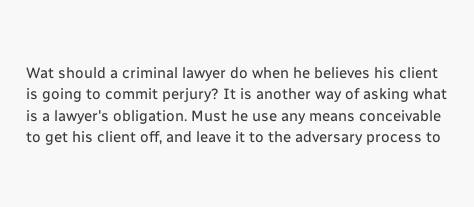Wat should a criminal lawyer do when he believes his client is going to commit perjury? It is another way of asking what is a lawyer's obligation. Must he use any means conceivable to get his client off, and leave it to the adversary process to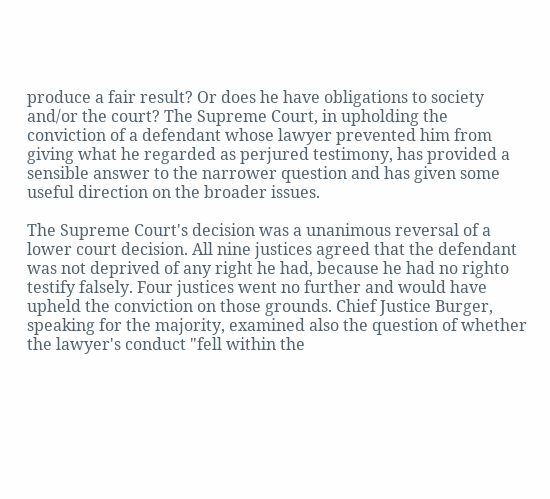produce a fair result? Or does he have obligations to society and/or the court? The Supreme Court, in upholding the conviction of a defendant whose lawyer prevented him from giving what he regarded as perjured testimony, has provided a sensible answer to the narrower question and has given some useful direction on the broader issues.

The Supreme Court's decision was a unanimous reversal of a lower court decision. All nine justices agreed that the defendant was not deprived of any right he had, because he had no righto testify falsely. Four justices went no further and would have upheld the conviction on those grounds. Chief Justice Burger, speaking for the majority, examined also the question of whether the lawyer's conduct "fell within the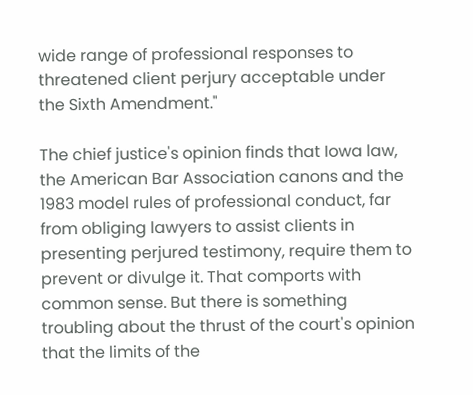wide range of professional responses to threatened client perjury acceptable under the Sixth Amendment."

The chief justice's opinion finds that Iowa law, the American Bar Association canons and the 1983 model rules of professional conduct, far from obliging lawyers to assist clients in presenting perjured testimony, require them to prevent or divulge it. That comports with common sense. But there is something troubling about the thrust of the court's opinion that the limits of the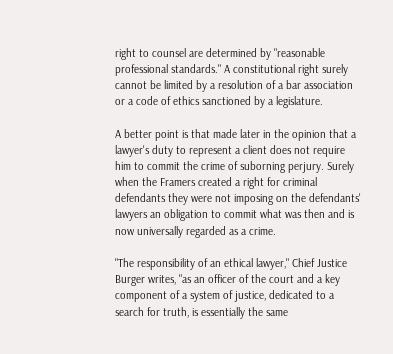right to counsel are determined by "reasonable professional standards." A constitutional right surely cannot be limited by a resolution of a bar association or a code of ethics sanctioned by a legislature.

A better point is that made later in the opinion that a lawyer's duty to represent a client does not require him to commit the crime of suborning perjury. Surely when the Framers created a right for criminal defendants they were not imposing on the defendants' lawyers an obligation to commit what was then and is now universally regarded as a crime.

"The responsibility of an ethical lawyer," Chief Justice Burger writes, "as an officer of the court and a key component of a system of justice, dedicated to a search for truth, is essentially the same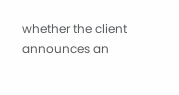whether the client announces an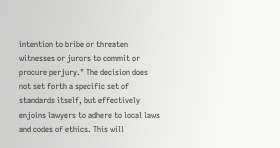intention to bribe or threaten witnesses or jurors to commit or procure perjury." The decision does not set forth a specific set of standards itself, but effectively enjoins lawyers to adhere to local laws and codes of ethics. This will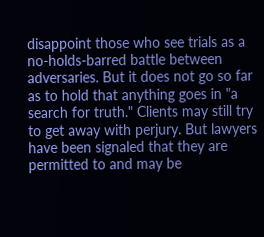disappoint those who see trials as a no-holds-barred battle between adversaries. But it does not go so far as to hold that anything goes in "a search for truth." Clients may still try to get away with perjury. But lawyers have been signaled that they are permitted to and may be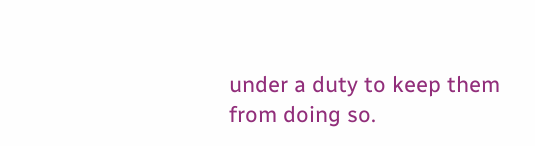under a duty to keep them from doing so.